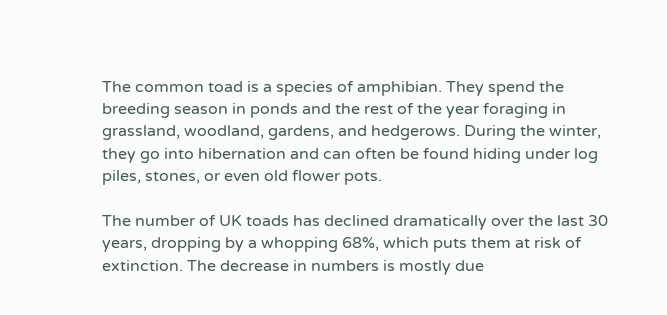The common toad is a species of amphibian. They spend the breeding season in ponds and the rest of the year foraging in grassland, woodland, gardens, and hedgerows. During the winter, they go into hibernation and can often be found hiding under log piles, stones, or even old flower pots.

The number of UK toads has declined dramatically over the last 30 years, dropping by a whopping 68%, which puts them at risk of extinction. The decrease in numbers is mostly due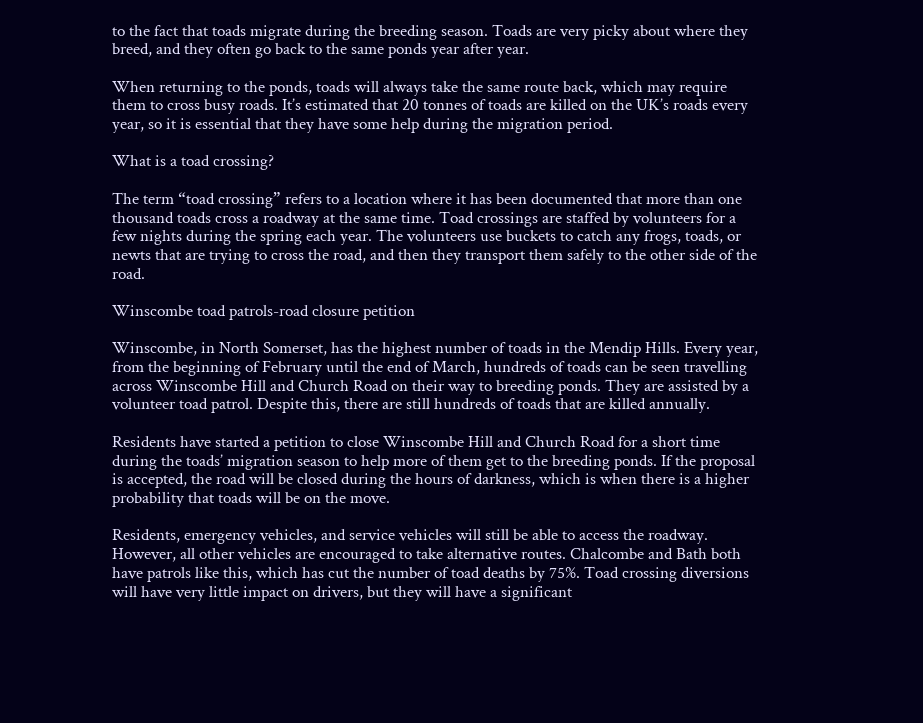to the fact that toads migrate during the breeding season. Toads are very picky about where they breed, and they often go back to the same ponds year after year.

When returning to the ponds, toads will always take the same route back, which may require them to cross busy roads. It’s estimated that 20 tonnes of toads are killed on the UK’s roads every year, so it is essential that they have some help during the migration period.

What is a toad crossing?

The term “toad crossing” refers to a location where it has been documented that more than one thousand toads cross a roadway at the same time. Toad crossings are staffed by volunteers for a few nights during the spring each year. The volunteers use buckets to catch any frogs, toads, or newts that are trying to cross the road, and then they transport them safely to the other side of the road.

Winscombe toad patrols-road closure petition

Winscombe, in North Somerset, has the highest number of toads in the Mendip Hills. Every year, from the beginning of February until the end of March, hundreds of toads can be seen travelling across Winscombe Hill and Church Road on their way to breeding ponds. They are assisted by a volunteer toad patrol. Despite this, there are still hundreds of toads that are killed annually.

Residents have started a petition to close Winscombe Hill and Church Road for a short time during the toads’ migration season to help more of them get to the breeding ponds. If the proposal is accepted, the road will be closed during the hours of darkness, which is when there is a higher probability that toads will be on the move.

Residents, emergency vehicles, and service vehicles will still be able to access the roadway. However, all other vehicles are encouraged to take alternative routes. Chalcombe and Bath both have patrols like this, which has cut the number of toad deaths by 75%. Toad crossing diversions will have very little impact on drivers, but they will have a significant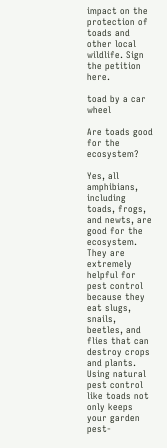impact on the protection of toads and other local wildlife. Sign the petition here.

toad by a car wheel

Are toads good for the ecosystem?

Yes, all amphibians, including toads, frogs, and newts, are good for the ecosystem. They are extremely helpful for pest control because they eat slugs, snails, beetles, and flies that can destroy crops and plants. Using natural pest control like toads not only keeps your garden pest-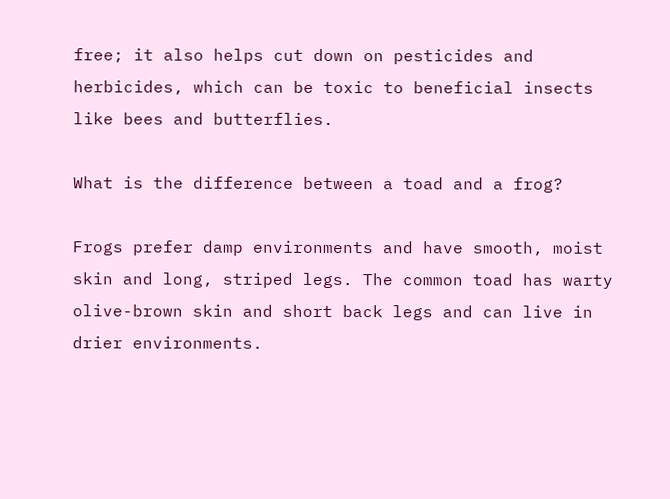free; it also helps cut down on pesticides and herbicides, which can be toxic to beneficial insects like bees and butterflies.

What is the difference between a toad and a frog?

Frogs prefer damp environments and have smooth, moist skin and long, striped legs. The common toad has warty olive-brown skin and short back legs and can live in drier environments.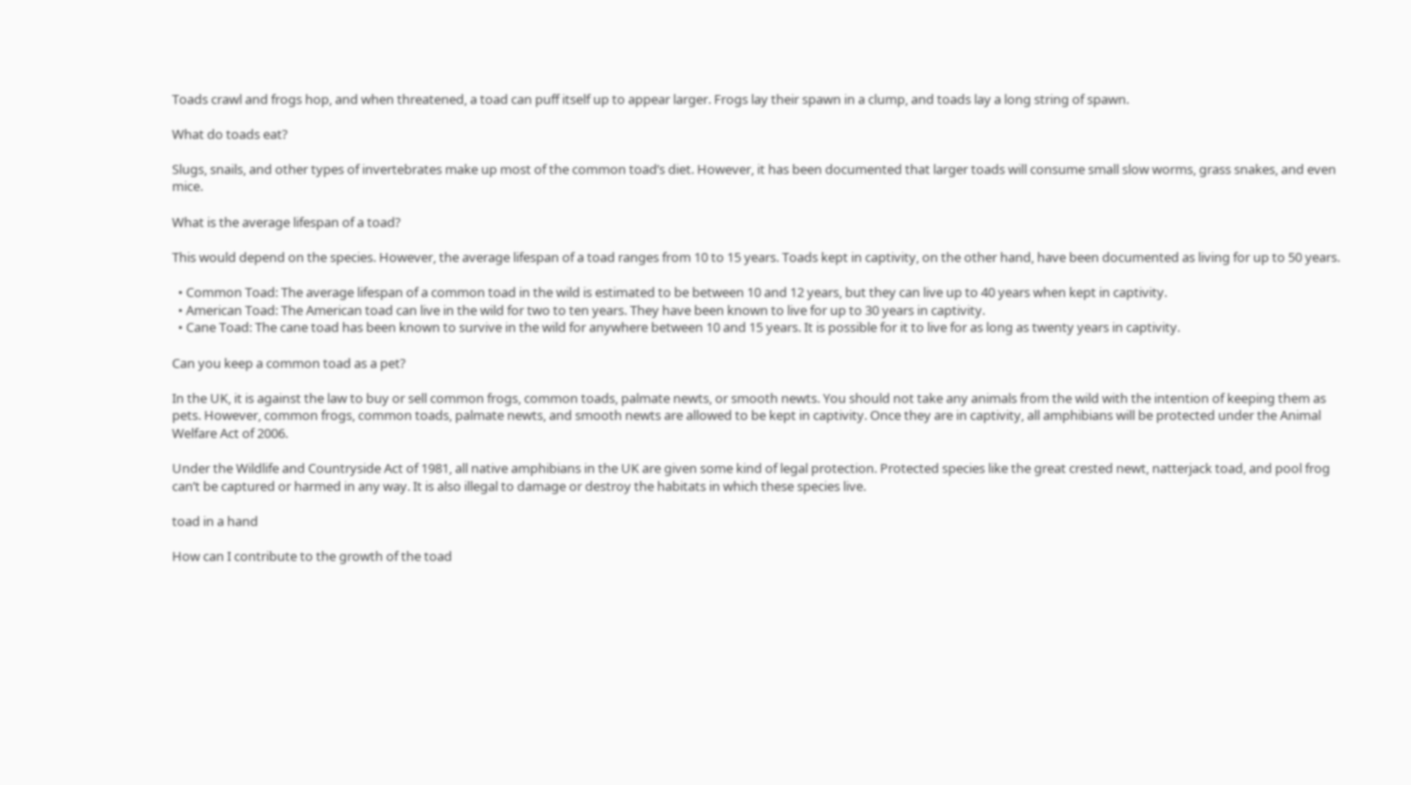Toads crawl and frogs hop, and when threatened, a toad can puff itself up to appear larger. Frogs lay their spawn in a clump, and toads lay a long string of spawn.

What do toads eat?

Slugs, snails, and other types of invertebrates make up most of the common toad’s diet. However, it has been documented that larger toads will consume small slow worms, grass snakes, and even mice.

What is the average lifespan of a toad?

This would depend on the species. However, the average lifespan of a toad ranges from 10 to 15 years. Toads kept in captivity, on the other hand, have been documented as living for up to 50 years.

  • Common Toad: The average lifespan of a common toad in the wild is estimated to be between 10 and 12 years, but they can live up to 40 years when kept in captivity.
  • American Toad: The American toad can live in the wild for two to ten years. They have been known to live for up to 30 years in captivity.
  • Cane Toad: The cane toad has been known to survive in the wild for anywhere between 10 and 15 years. It is possible for it to live for as long as twenty years in captivity.

Can you keep a common toad as a pet?

In the UK, it is against the law to buy or sell common frogs, common toads, palmate newts, or smooth newts. You should not take any animals from the wild with the intention of keeping them as pets. However, common frogs, common toads, palmate newts, and smooth newts are allowed to be kept in captivity. Once they are in captivity, all amphibians will be protected under the Animal Welfare Act of 2006.

Under the Wildlife and Countryside Act of 1981, all native amphibians in the UK are given some kind of legal protection. Protected species like the great crested newt, natterjack toad, and pool frog can’t be captured or harmed in any way. It is also illegal to damage or destroy the habitats in which these species live.

toad in a hand

How can I contribute to the growth of the toad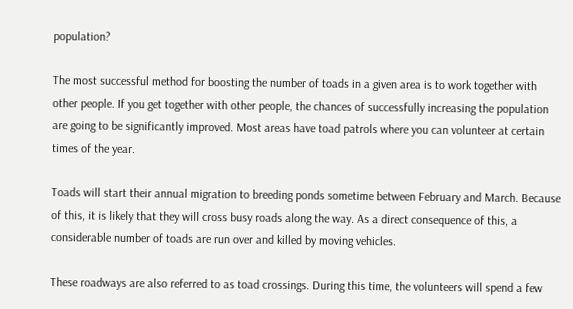population?

The most successful method for boosting the number of toads in a given area is to work together with other people. If you get together with other people, the chances of successfully increasing the population are going to be significantly improved. Most areas have toad patrols where you can volunteer at certain times of the year.

Toads will start their annual migration to breeding ponds sometime between February and March. Because of this, it is likely that they will cross busy roads along the way. As a direct consequence of this, a considerable number of toads are run over and killed by moving vehicles.

These roadways are also referred to as toad crossings. During this time, the volunteers will spend a few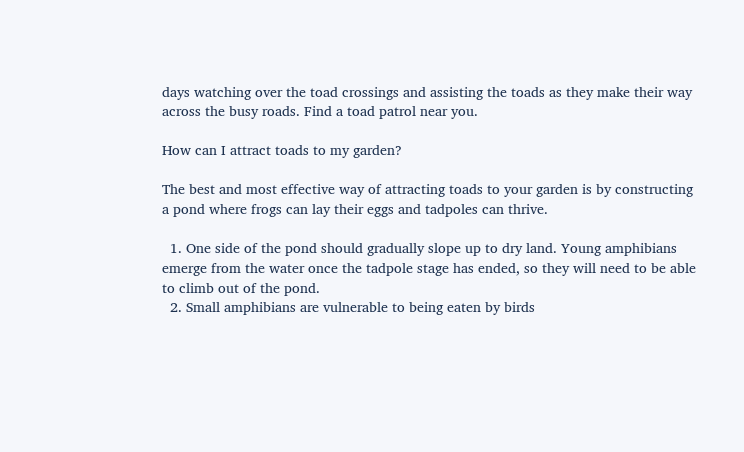days watching over the toad crossings and assisting the toads as they make their way across the busy roads. Find a toad patrol near you.

How can I attract toads to my garden?

The best and most effective way of attracting toads to your garden is by constructing a pond where frogs can lay their eggs and tadpoles can thrive.

  1. One side of the pond should gradually slope up to dry land. Young amphibians emerge from the water once the tadpole stage has ended, so they will need to be able to climb out of the pond.
  2. Small amphibians are vulnerable to being eaten by birds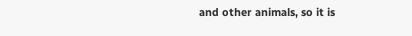and other animals, so it is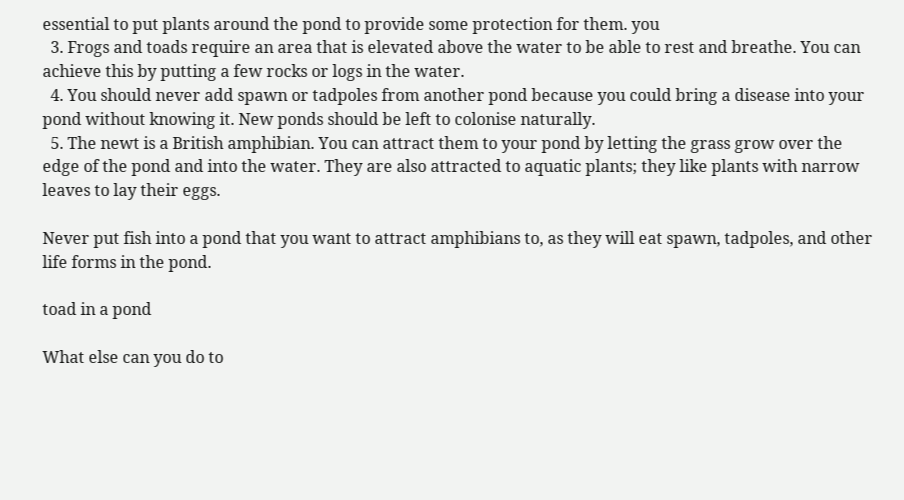essential to put plants around the pond to provide some protection for them. you
  3. Frogs and toads require an area that is elevated above the water to be able to rest and breathe. You can achieve this by putting a few rocks or logs in the water.
  4. You should never add spawn or tadpoles from another pond because you could bring a disease into your pond without knowing it. New ponds should be left to colonise naturally.
  5. The newt is a British amphibian. You can attract them to your pond by letting the grass grow over the edge of the pond and into the water. They are also attracted to aquatic plants; they like plants with narrow leaves to lay their eggs.

Never put fish into a pond that you want to attract amphibians to, as they will eat spawn, tadpoles, and other life forms in the pond.

toad in a pond

What else can you do to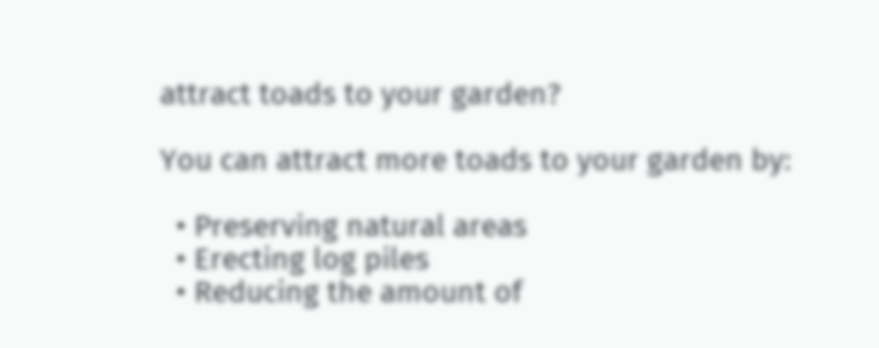attract toads to your garden?

You can attract more toads to your garden by:

  • Preserving natural areas
  • Erecting log piles
  • Reducing the amount of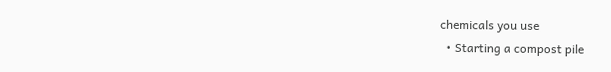chemicals you use
  • Starting a compost pile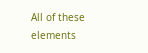All of these elements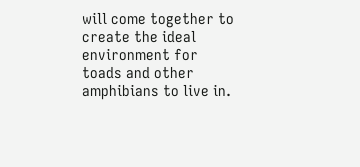will come together to create the ideal environment for toads and other amphibians to live in.